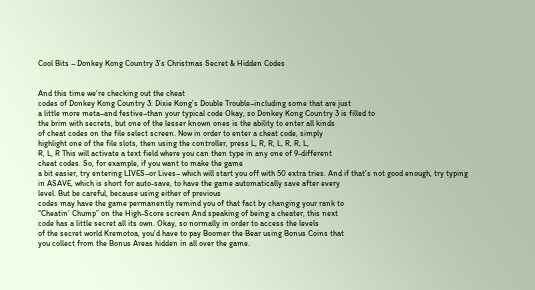Cool Bits – Donkey Kong Country 3’s Christmas Secret & Hidden Codes


And this time we’re checking out the cheat
codes of Donkey Kong Country 3: Dixie Kong’s Double Trouble–including some that are just
a little more meta–and festive–than your typical code Okay, so Donkey Kong Country 3 is filled to
the brim with secrets, but one of the lesser known ones is the ability to enter all kinds
of cheat codes on the file select screen. Now in order to enter a cheat code, simply
highlight one of the file slots, then using the controller, press L, R, R, L, R, R, L,
R, L, R This will activate a text field where you can then type in any one of 9-different
cheat codes. So, for example, if you want to make the game
a bit easier, try entering LIVES–or Lives– which will start you off with 50 extra tries. And if that’s not good enough, try typing
in ASAVE, which is short for auto-save, to have the game automatically save after every
level. But be careful, because using either of previous
codes may have the game permanently remind you of that fact by changing your rank to
“Cheatin’ Chump” on the High-Score screen And speaking of being a cheater, this next
code has a little secret all its own. Okay, so normally in order to access the levels
of the secret world Kremotoa, you’d have to pay Boomer the Bear using Bonus Coins that
you collect from the Bonus Areas hidden in all over the game.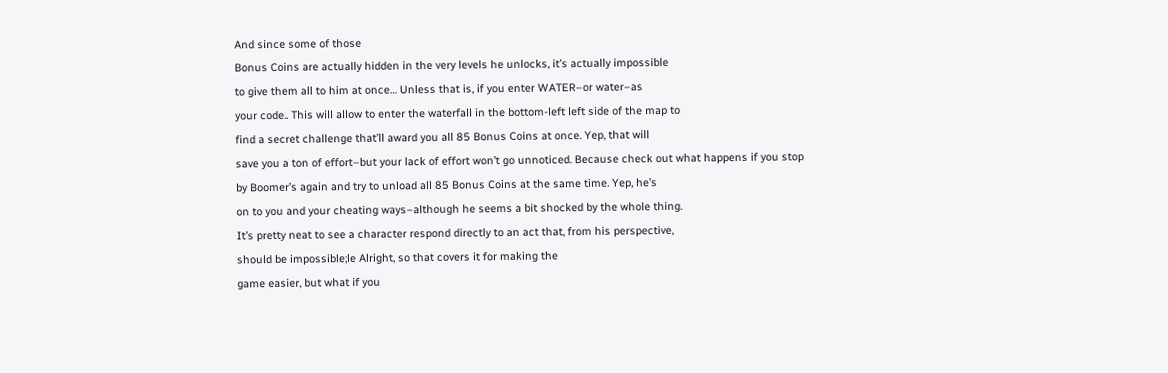And since some of those
Bonus Coins are actually hidden in the very levels he unlocks, it’s actually impossible
to give them all to him at once… Unless that is, if you enter WATER–or water–as
your code.. This will allow to enter the waterfall in the bottom-left left side of the map to
find a secret challenge that’ll award you all 85 Bonus Coins at once. Yep, that will
save you a ton of effort–but your lack of effort won’t go unnoticed. Because check out what happens if you stop
by Boomer’s again and try to unload all 85 Bonus Coins at the same time. Yep, he’s
on to you and your cheating ways–although he seems a bit shocked by the whole thing.
It’s pretty neat to see a character respond directly to an act that, from his perspective,
should be impossible;le Alright, so that covers it for making the
game easier, but what if you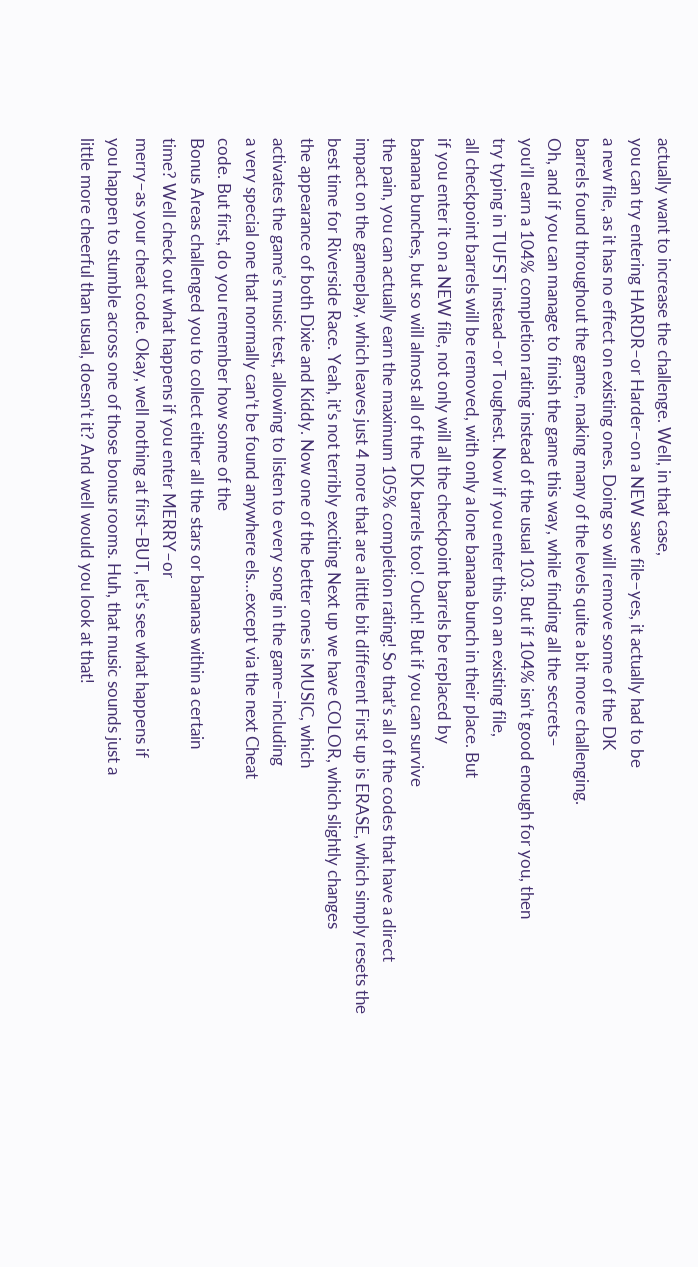actually want to increase the challenge. Well, in that case,
you can try entering HARDR–or Harder–on a NEW save file–yes, it actually had to be
a new file, as it has no effect on existing ones. Doing so will remove some of the DK
barrels found throughout the game, making many of the levels quite a bit more challenging.
Oh, and if you can manage to finish the game this way, while finding all the secrets–
you’ll earn a 104% completion rating instead of the usual 103. But if 104% isn’t good enough for you, then
try typing in TUFST instead–or Toughest. Now if you enter this on an existing file,
all checkpoint barrels will be removed, with only a lone banana bunch in their place. But
if you enter it on a NEW file, not only will all the checkpoint barrels be replaced by
banana bunches, but so will almost all of the DK barrels too! Ouch! But if you can survive
the pain, you can actually earn the maximum 105% completion rating! So that’s all of the codes that have a direct
impact on the gameplay, which leaves just 4 more that are a little bit different First up is ERASE, which simply resets the
best time for Riverside Race. Yeah, it’s not terribly exciting Next up we have COLOR, which slightly changes
the appearance of both Dixie and Kiddy. Now one of the better ones is MUSIC, which
activates the game’s music test, allowing to listen to every song in the game–including
a very special one that normally can’t be found anywhere els…except via the next Cheat
code. But first, do you remember how some of the
Bonus Areas challenged you to collect either all the stars or bananas within a certain
time? Well check out what happens if you enter MERRY–or
merry–as your cheat code. Okay, well nothing at first–BUT, let’s see what happens if
you happen to stumble across one of those bonus rooms. Huh, that music sounds just a
little more cheerful than usual, doesn’t it? And well would you look at that!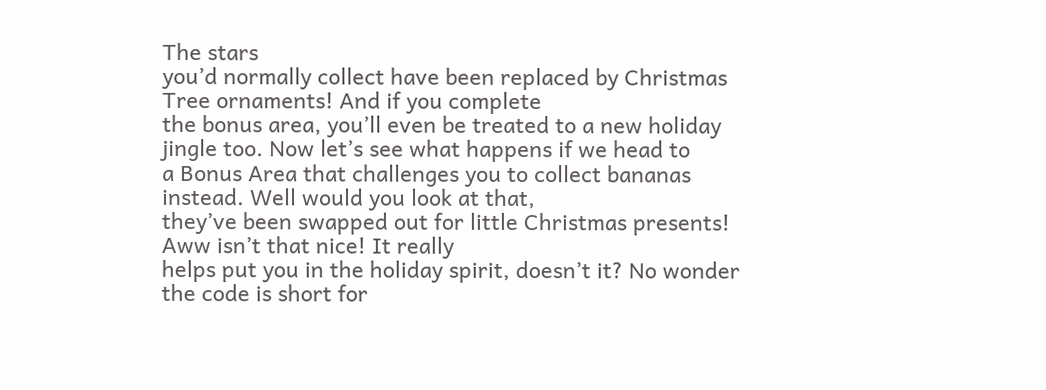The stars
you’d normally collect have been replaced by Christmas Tree ornaments! And if you complete
the bonus area, you’ll even be treated to a new holiday jingle too. Now let’s see what happens if we head to
a Bonus Area that challenges you to collect bananas instead. Well would you look at that,
they’ve been swapped out for little Christmas presents! Aww isn’t that nice! It really
helps put you in the holiday spirit, doesn’t it? No wonder the code is short for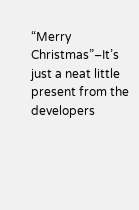“Merry
Christmas”–It’s just a neat little present from the developers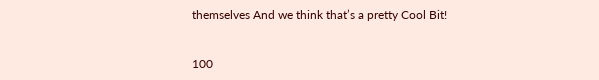themselves And we think that’s a pretty Cool Bit!


100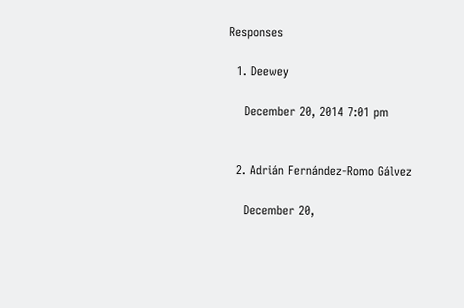Responses

  1. Deewey

    December 20, 2014 7:01 pm


  2. Adrián Fernández-Romo Gálvez

    December 20,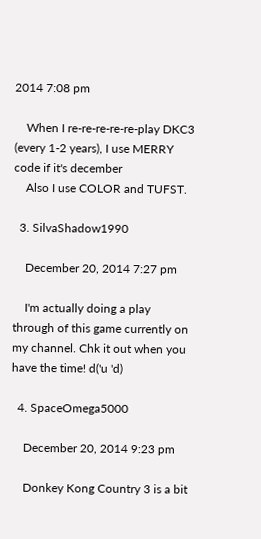2014 7:08 pm

    When I re-re-re-re-re-play DKC3 (every 1-2 years), I use MERRY code if it's december
    Also I use COLOR and TUFST.

  3. SilvaShadow1990

    December 20, 2014 7:27 pm

    I'm actually doing a play through of this game currently on my channel. Chk it out when you have the time! d('u 'd)

  4. SpaceOmega5000

    December 20, 2014 9:23 pm

    Donkey Kong Country 3 is a bit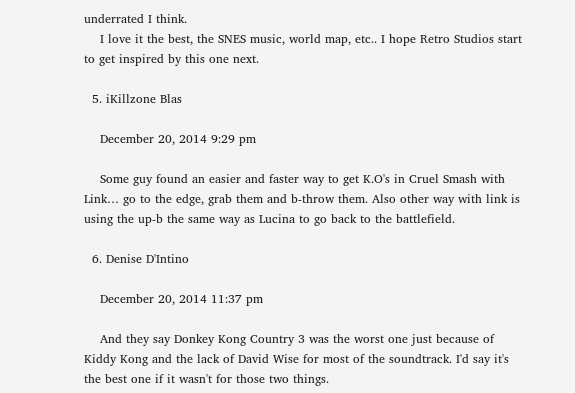underrated I think.
    I love it the best, the SNES music, world map, etc.. I hope Retro Studios start to get inspired by this one next.

  5. iKillzone Blas

    December 20, 2014 9:29 pm

    Some guy found an easier and faster way to get K.O's in Cruel Smash with Link… go to the edge, grab them and b-throw them. Also other way with link is using the up-b the same way as Lucina to go back to the battlefield.

  6. Denise D'Intino

    December 20, 2014 11:37 pm

    And they say Donkey Kong Country 3 was the worst one just because of Kiddy Kong and the lack of David Wise for most of the soundtrack. I'd say it's the best one if it wasn't for those two things.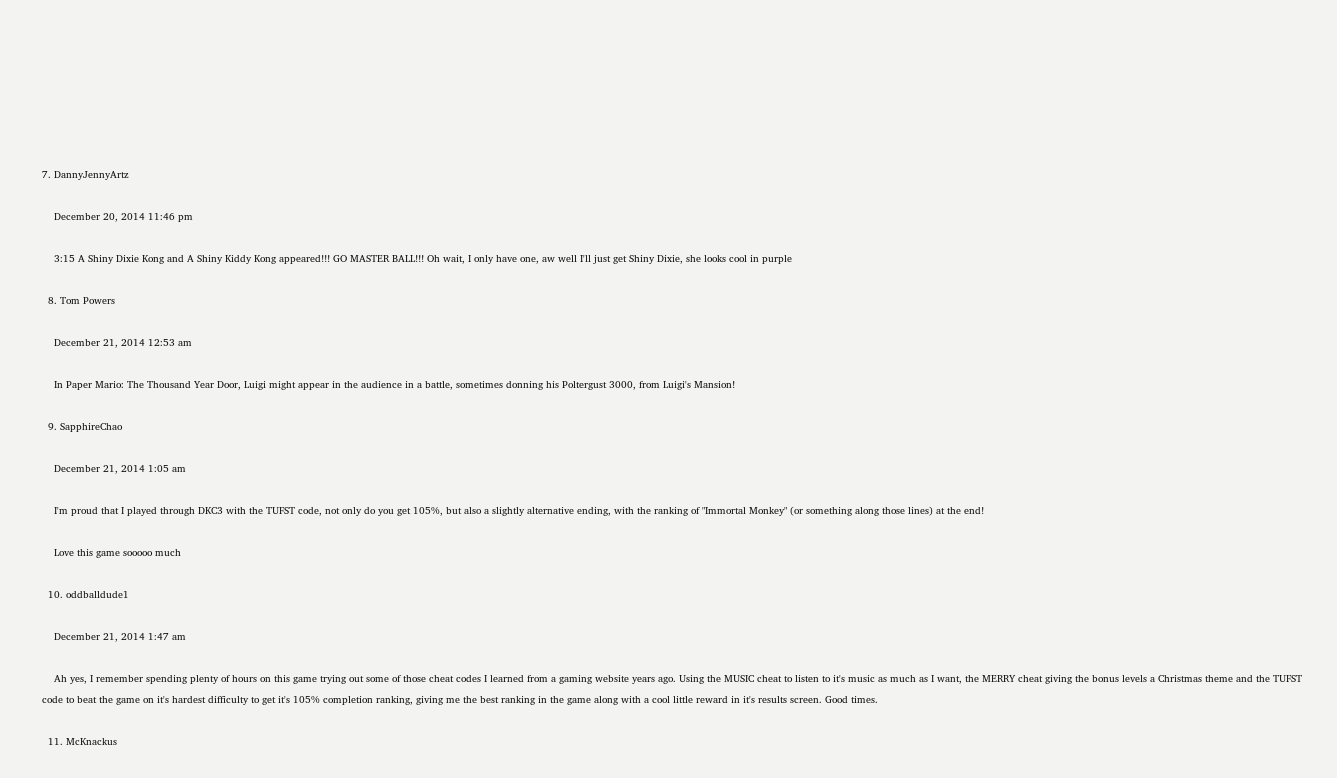7. DannyJennyArtz

    December 20, 2014 11:46 pm

    3:15 A Shiny Dixie Kong and A Shiny Kiddy Kong appeared!!! GO MASTER BALL!!! Oh wait, I only have one, aw well I'll just get Shiny Dixie, she looks cool in purple

  8. Tom Powers

    December 21, 2014 12:53 am

    In Paper Mario: The Thousand Year Door, Luigi might appear in the audience in a battle, sometimes donning his Poltergust 3000, from Luigi's Mansion!

  9. SapphireChao

    December 21, 2014 1:05 am

    I'm proud that I played through DKC3 with the TUFST code, not only do you get 105%, but also a slightly alternative ending, with the ranking of "Immortal Monkey" (or something along those lines) at the end!

    Love this game sooooo much

  10. oddballdude1

    December 21, 2014 1:47 am

    Ah yes, I remember spending plenty of hours on this game trying out some of those cheat codes I learned from a gaming website years ago. Using the MUSIC cheat to listen to it's music as much as I want, the MERRY cheat giving the bonus levels a Christmas theme and the TUFST code to beat the game on it's hardest difficulty to get it's 105% completion ranking, giving me the best ranking in the game along with a cool little reward in it's results screen. Good times.

  11. McKnackus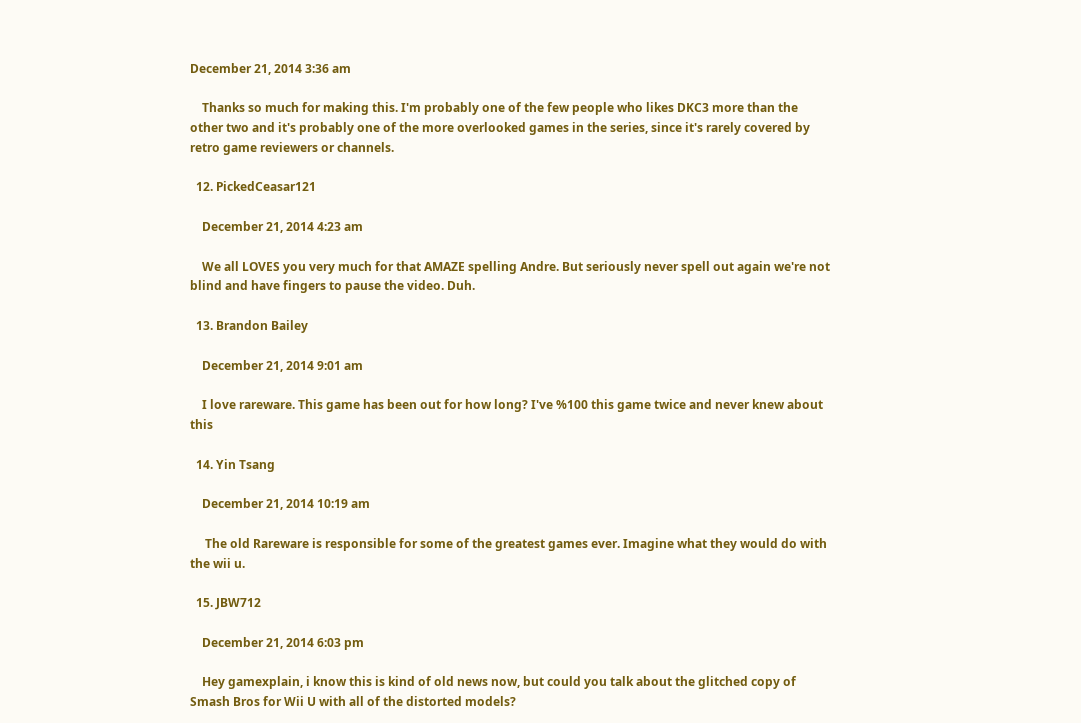December 21, 2014 3:36 am

    Thanks so much for making this. I'm probably one of the few people who likes DKC3 more than the other two and it's probably one of the more overlooked games in the series, since it's rarely covered by retro game reviewers or channels.

  12. PickedCeasar121

    December 21, 2014 4:23 am

    We all LOVES you very much for that AMAZE spelling Andre. But seriously never spell out again we're not blind and have fingers to pause the video. Duh.

  13. Brandon Bailey

    December 21, 2014 9:01 am

    I love rareware. This game has been out for how long? I've %100 this game twice and never knew about this

  14. Yin Tsang

    December 21, 2014 10:19 am

     The old Rareware is responsible for some of the greatest games ever. Imagine what they would do with the wii u.

  15. JBW712

    December 21, 2014 6:03 pm

    Hey gamexplain, i know this is kind of old news now, but could you talk about the glitched copy of Smash Bros for Wii U with all of the distorted models?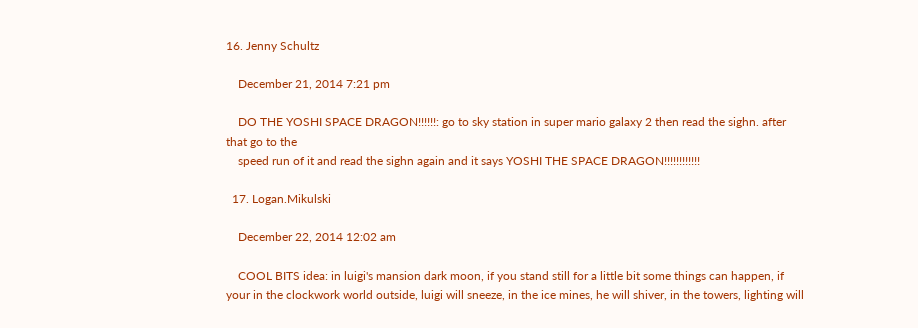16. Jenny Schultz

    December 21, 2014 7:21 pm

    DO THE YOSHI SPACE DRAGON!!!!!!: go to sky station in super mario galaxy 2 then read the sighn. after that go to the
    speed run of it and read the sighn again and it says YOSHI THE SPACE DRAGON!!!!!!!!!!!!

  17. Logan.Mikulski

    December 22, 2014 12:02 am

    COOL BITS idea: in luigi's mansion dark moon, if you stand still for a little bit some things can happen, if your in the clockwork world outside, luigi will sneeze, in the ice mines, he will shiver, in the towers, lighting will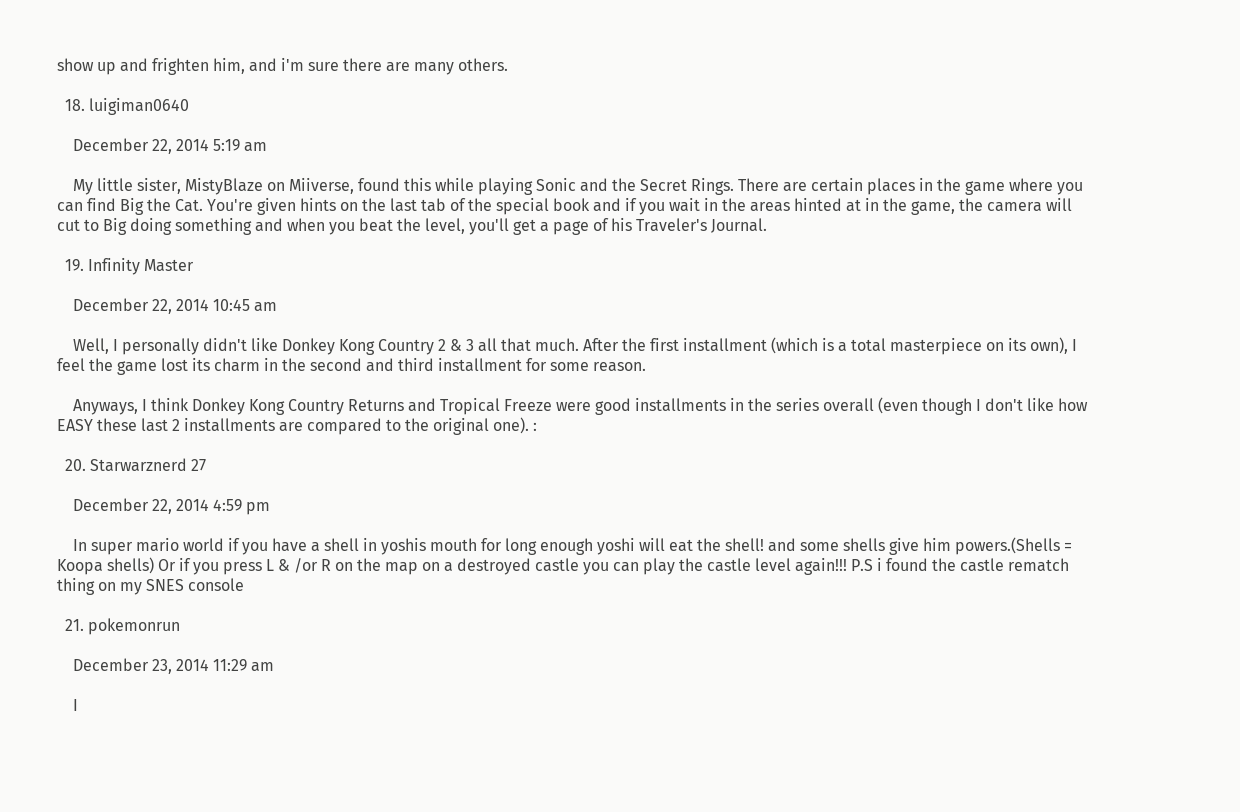show up and frighten him, and i'm sure there are many others.

  18. luigiman0640

    December 22, 2014 5:19 am

    My little sister, MistyBlaze on Miiverse, found this while playing Sonic and the Secret Rings. There are certain places in the game where you can find Big the Cat. You're given hints on the last tab of the special book and if you wait in the areas hinted at in the game, the camera will cut to Big doing something and when you beat the level, you'll get a page of his Traveler's Journal.

  19. Infinity Master

    December 22, 2014 10:45 am

    Well, I personally didn't like Donkey Kong Country 2 & 3 all that much. After the first installment (which is a total masterpiece on its own), I feel the game lost its charm in the second and third installment for some reason.

    Anyways, I think Donkey Kong Country Returns and Tropical Freeze were good installments in the series overall (even though I don't like how EASY these last 2 installments are compared to the original one). :

  20. Starwarznerd 27

    December 22, 2014 4:59 pm

    In super mario world if you have a shell in yoshis mouth for long enough yoshi will eat the shell! and some shells give him powers.(Shells = Koopa shells) Or if you press L & /or R on the map on a destroyed castle you can play the castle level again!!! P.S i found the castle rematch thing on my SNES console

  21. pokemonrun

    December 23, 2014 11:29 am

    I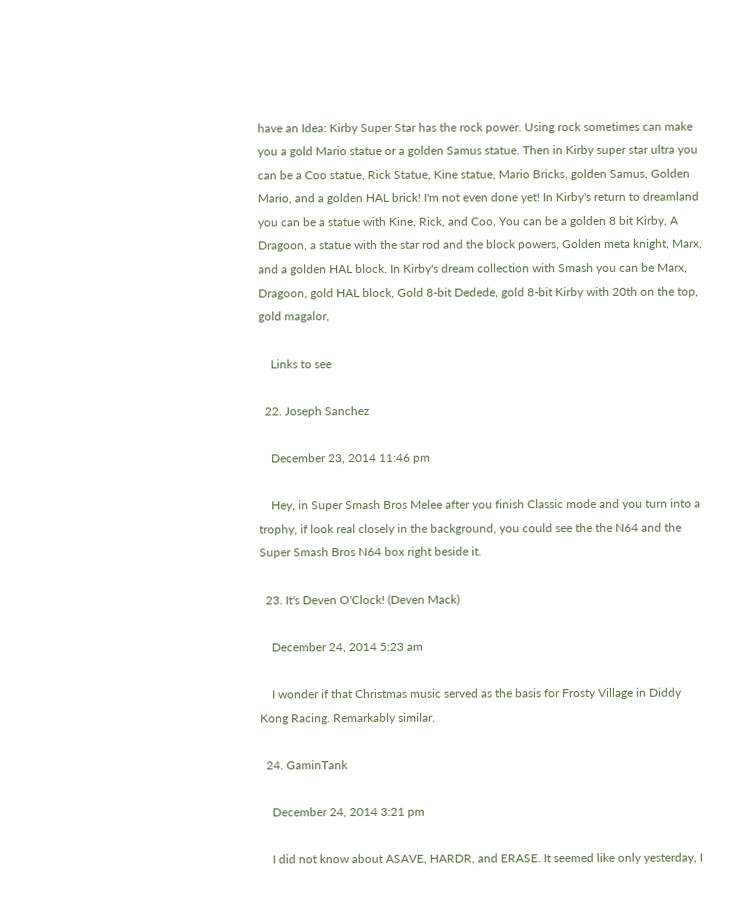have an Idea: Kirby Super Star has the rock power. Using rock sometimes can make you a gold Mario statue or a golden Samus statue. Then in Kirby super star ultra you can be a Coo statue, Rick Statue, Kine statue, Mario Bricks, golden Samus, Golden Mario, and a golden HAL brick! I'm not even done yet! In Kirby's return to dreamland you can be a statue with Kine, Rick, and Coo, You can be a golden 8 bit Kirby, A Dragoon, a statue with the star rod and the block powers, Golden meta knight, Marx,  and a golden HAL block. In Kirby's dream collection with Smash you can be Marx, Dragoon, gold HAL block, Gold 8-bit Dedede, gold 8-bit Kirby with 20th on the top,  gold magalor,

    Links to see

  22. Joseph Sanchez

    December 23, 2014 11:46 pm

    Hey, in Super Smash Bros Melee after you finish Classic mode and you turn into a trophy, if look real closely in the background, you could see the the N64 and the Super Smash Bros N64 box right beside it.

  23. It's Deven O'Clock! (Deven Mack)

    December 24, 2014 5:23 am

    I wonder if that Christmas music served as the basis for Frosty Village in Diddy Kong Racing. Remarkably similar.

  24. GaminTank

    December 24, 2014 3:21 pm

    I did not know about ASAVE, HARDR, and ERASE. It seemed like only yesterday, I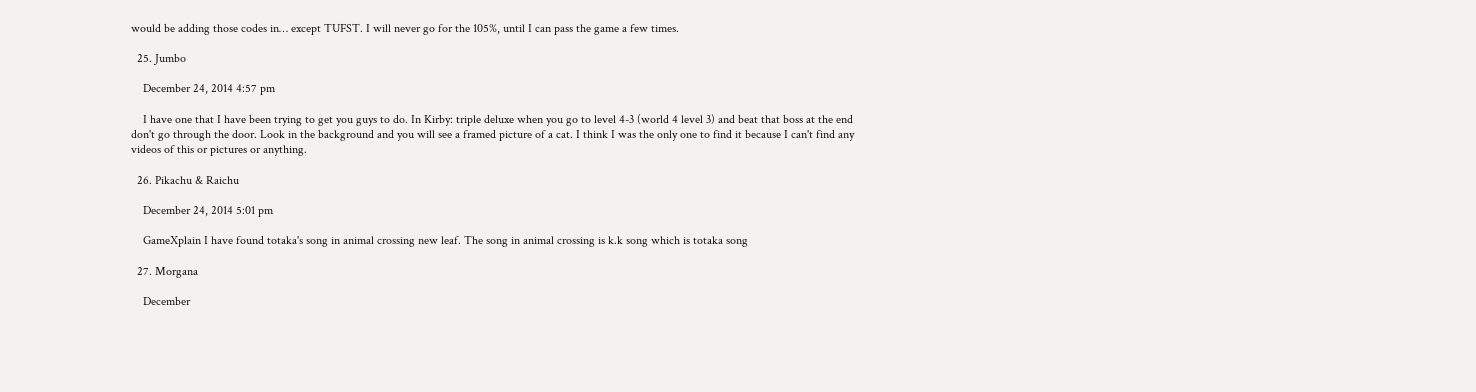would be adding those codes in… except TUFST. I will never go for the 105%, until I can pass the game a few times.

  25. Jumbo

    December 24, 2014 4:57 pm

    I have one that I have been trying to get you guys to do. In Kirby: triple deluxe when you go to level 4-3 (world 4 level 3) and beat that boss at the end don't go through the door. Look in the background and you will see a framed picture of a cat. I think I was the only one to find it because I can't find any videos of this or pictures or anything.

  26. Pikachu & Raichu

    December 24, 2014 5:01 pm

    GameXplain I have found totaka's song in animal crossing new leaf. The song in animal crossing is k.k song which is totaka song

  27. Morgana

    December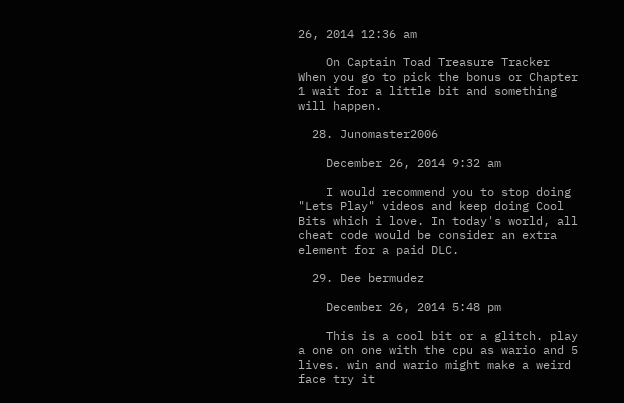26, 2014 12:36 am

    On Captain Toad Treasure Tracker When you go to pick the bonus or Chapter 1 wait for a little bit and something will happen.

  28. Junomaster2006

    December 26, 2014 9:32 am

    I would recommend you to stop doing "Lets Play" videos and keep doing Cool Bits which i love. In today's world, all cheat code would be consider an extra element for a paid DLC.

  29. Dee bermudez

    December 26, 2014 5:48 pm

    This is a cool bit or a glitch. play a one on one with the cpu as wario and 5 lives. win and wario might make a weird face try it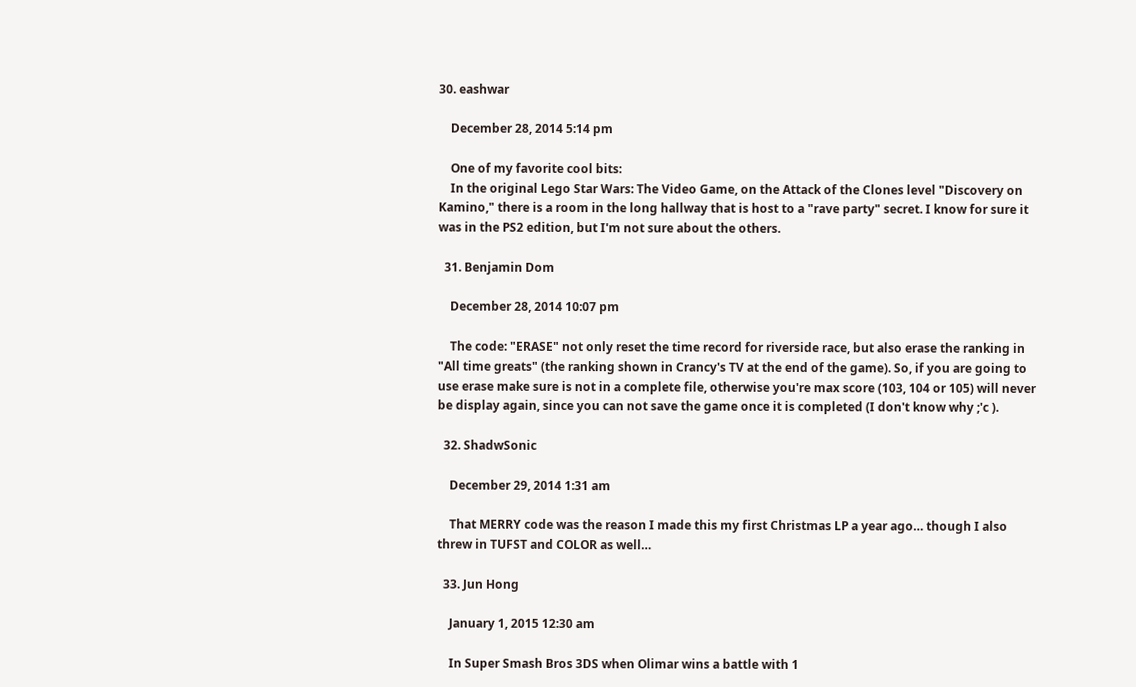30. eashwar

    December 28, 2014 5:14 pm

    One of my favorite cool bits:
    In the original Lego Star Wars: The Video Game, on the Attack of the Clones level "Discovery on Kamino," there is a room in the long hallway that is host to a "rave party" secret. I know for sure it was in the PS2 edition, but I'm not sure about the others.

  31. Benjamin Dom

    December 28, 2014 10:07 pm

    The code: "ERASE" not only reset the time record for riverside race, but also erase the ranking in "All time greats" (the ranking shown in Crancy's TV at the end of the game). So, if you are going to use erase make sure is not in a complete file, otherwise you're max score (103, 104 or 105) will never be display again, since you can not save the game once it is completed (I don't know why ;'c ).

  32. ShadwSonic

    December 29, 2014 1:31 am

    That MERRY code was the reason I made this my first Christmas LP a year ago… though I also threw in TUFST and COLOR as well…

  33. Jun Hong

    January 1, 2015 12:30 am

    In Super Smash Bros 3DS when Olimar wins a battle with 1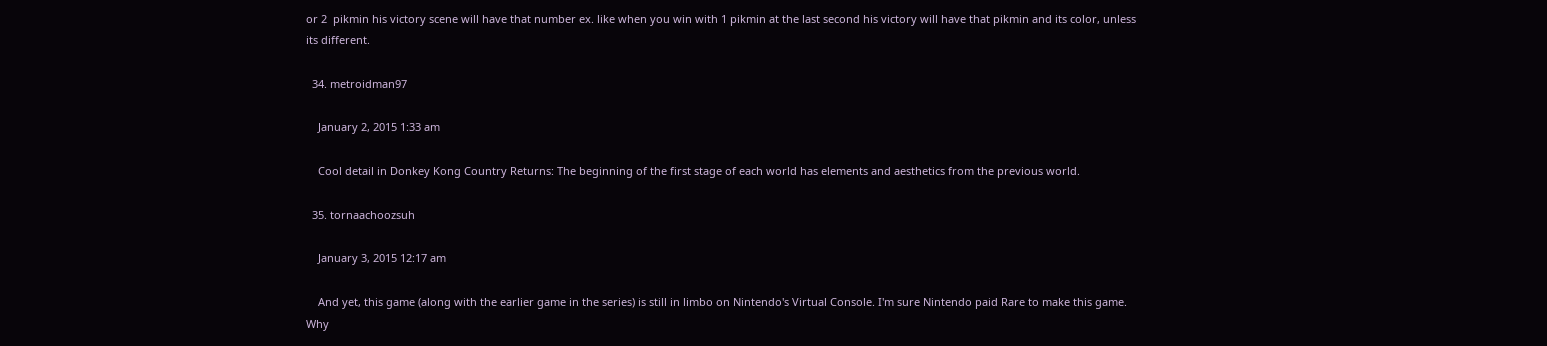or 2  pikmin his victory scene will have that number ex. like when you win with 1 pikmin at the last second his victory will have that pikmin and its color, unless its different.

  34. metroidman97

    January 2, 2015 1:33 am

    Cool detail in Donkey Kong Country Returns: The beginning of the first stage of each world has elements and aesthetics from the previous world.

  35. tornaachoozsuh

    January 3, 2015 12:17 am

    And yet, this game (along with the earlier game in the series) is still in limbo on Nintendo's Virtual Console. I'm sure Nintendo paid Rare to make this game. Why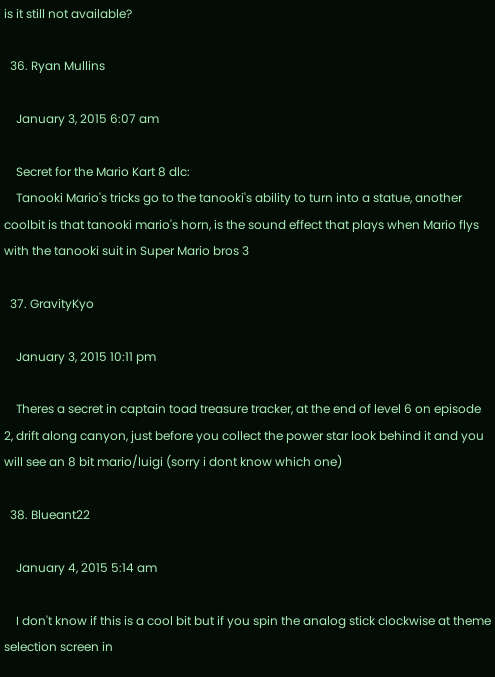is it still not available?

  36. Ryan Mullins

    January 3, 2015 6:07 am

    Secret for the Mario Kart 8 dlc:
    Tanooki Mario's tricks go to the tanooki's ability to turn into a statue, another coolbit is that tanooki mario's horn, is the sound effect that plays when Mario flys with the tanooki suit in Super Mario bros 3

  37. GravityKyo

    January 3, 2015 10:11 pm

    Theres a secret in captain toad treasure tracker, at the end of level 6 on episode 2, drift along canyon, just before you collect the power star look behind it and you will see an 8 bit mario/luigi (sorry i dont know which one)

  38. Blueant22

    January 4, 2015 5:14 am

    I don't know if this is a cool bit but if you spin the analog stick clockwise at theme selection screen in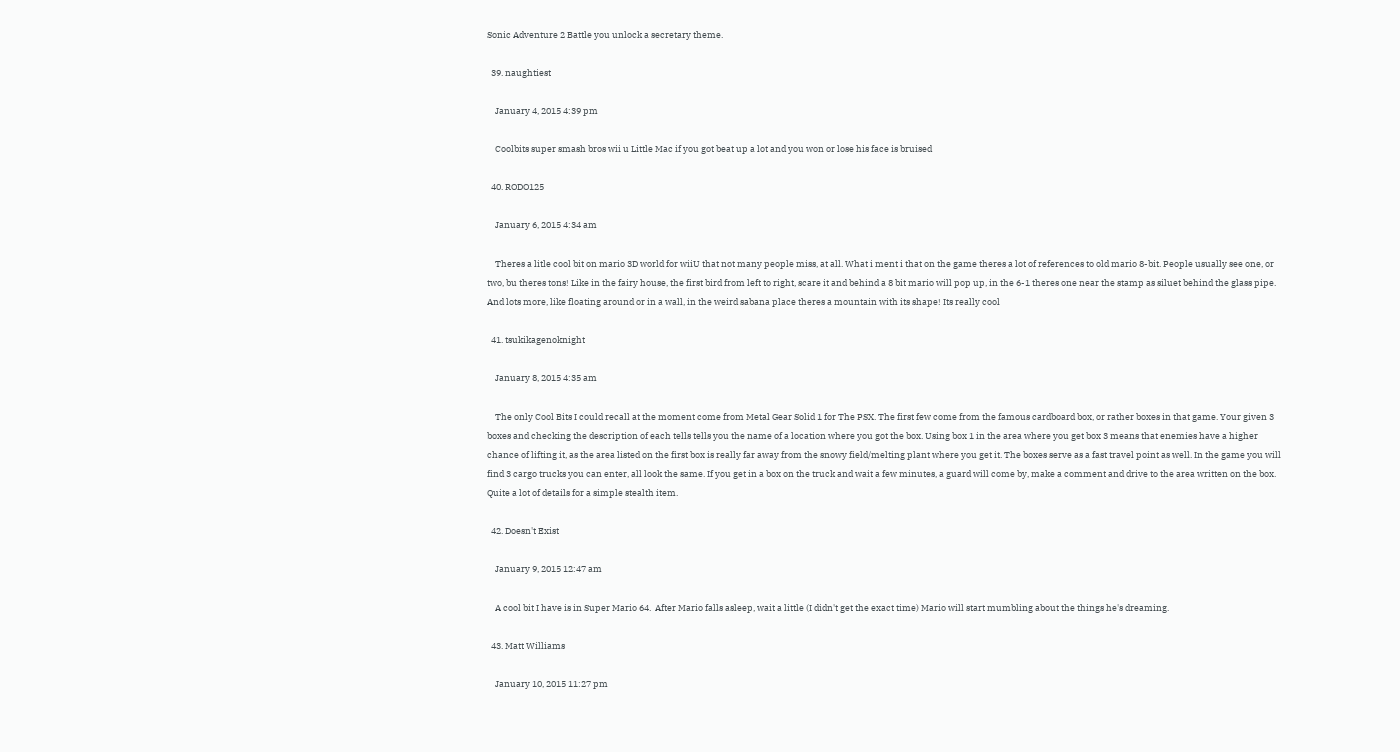Sonic Adventure 2 Battle you unlock a secretary theme.

  39. naughtiest

    January 4, 2015 4:39 pm

    Coolbits super smash bros wii u Little Mac if you got beat up a lot and you won or lose his face is bruised

  40. RODO125

    January 6, 2015 4:34 am

    Theres a litle cool bit on mario 3D world for wiiU that not many people miss, at all. What i ment i that on the game theres a lot of references to old mario 8-bit. People usually see one, or two, bu theres tons! Like in the fairy house, the first bird from left to right, scare it and behind a 8 bit mario will pop up, in the 6-1 theres one near the stamp as siluet behind the glass pipe. And lots more, like floating around or in a wall, in the weird sabana place theres a mountain with its shape! Its really cool

  41. tsukikagenoknight

    January 8, 2015 4:35 am

    The only Cool Bits I could recall at the moment come from Metal Gear Solid 1 for The PSX. The first few come from the famous cardboard box, or rather boxes in that game. Your given 3 boxes and checking the description of each tells tells you the name of a location where you got the box. Using box 1 in the area where you get box 3 means that enemies have a higher chance of lifting it, as the area listed on the first box is really far away from the snowy field/melting plant where you get it. The boxes serve as a fast travel point as well. In the game you will find 3 cargo trucks you can enter, all look the same. If you get in a box on the truck and wait a few minutes, a guard will come by, make a comment and drive to the area written on the box.  Quite a lot of details for a simple stealth item.

  42. Doesn't Exist

    January 9, 2015 12:47 am

    A cool bit I have is in Super Mario 64.  After Mario falls asleep, wait a little (I didn't get the exact time) Mario will start mumbling about the things he's dreaming.

  43. Matt Williams

    January 10, 2015 11:27 pm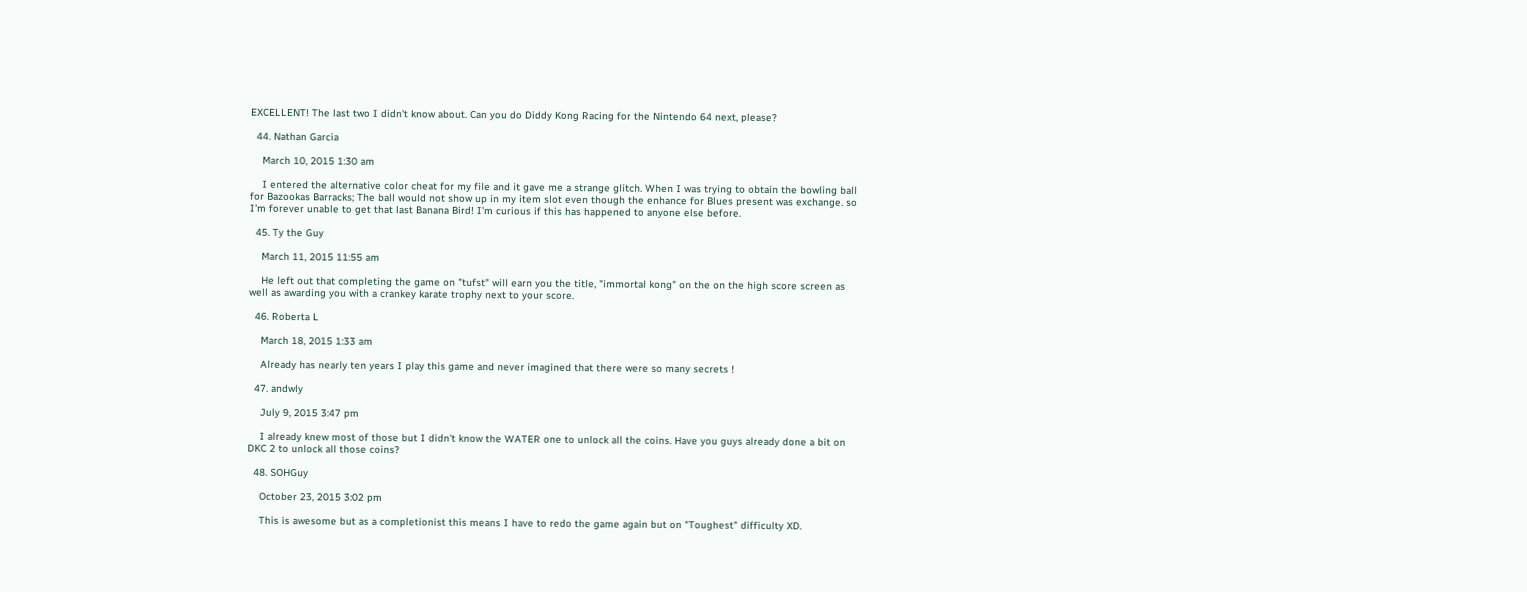EXCELLENT! The last two I didn't know about. Can you do Diddy Kong Racing for the Nintendo 64 next, please?

  44. Nathan Garcia

    March 10, 2015 1:30 am

    I entered the alternative color cheat for my file and it gave me a strange glitch. When I was trying to obtain the bowling ball for Bazookas Barracks; The ball would not show up in my item slot even though the enhance for Blues present was exchange. so I'm forever unable to get that last Banana Bird! I'm curious if this has happened to anyone else before.

  45. Ty the Guy

    March 11, 2015 11:55 am

    He left out that completing the game on "tufst" will earn you the title, "immortal kong" on the on the high score screen as well as awarding you with a crankey karate trophy next to your score.

  46. Roberta L

    March 18, 2015 1:33 am

    Already has nearly ten years I play this game and never imagined that there were so many secrets !

  47. andwly

    July 9, 2015 3:47 pm

    I already knew most of those but I didn't know the WATER one to unlock all the coins. Have you guys already done a bit on DKC 2 to unlock all those coins?

  48. SOHGuy

    October 23, 2015 3:02 pm

    This is awesome but as a completionist this means I have to redo the game again but on "Toughest" difficulty XD.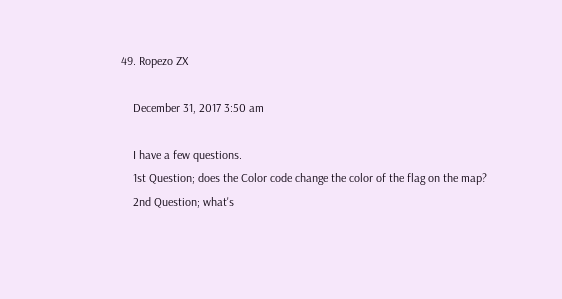49. Ropezo ZX

    December 31, 2017 3:50 am

    I have a few questions.
    1st Question; does the Color code change the color of the flag on the map?
    2nd Question; what's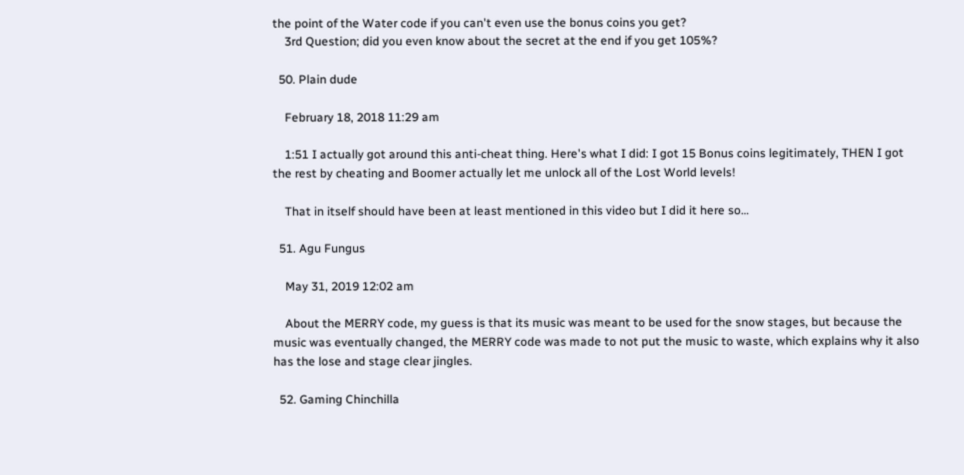the point of the Water code if you can't even use the bonus coins you get?
    3rd Question; did you even know about the secret at the end if you get 105%?

  50. Plain dude

    February 18, 2018 11:29 am

    1:51 I actually got around this anti-cheat thing. Here's what I did: I got 15 Bonus coins legitimately, THEN I got the rest by cheating and Boomer actually let me unlock all of the Lost World levels!

    That in itself should have been at least mentioned in this video but I did it here so…

  51. Agu Fungus

    May 31, 2019 12:02 am

    About the MERRY code, my guess is that its music was meant to be used for the snow stages, but because the music was eventually changed, the MERRY code was made to not put the music to waste, which explains why it also has the lose and stage clear jingles.

  52. Gaming Chinchilla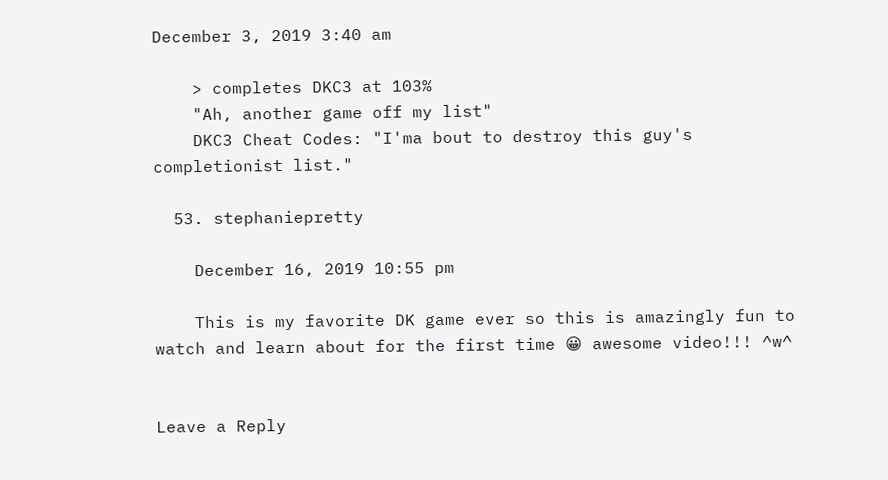December 3, 2019 3:40 am

    > completes DKC3 at 103%
    "Ah, another game off my list"
    DKC3 Cheat Codes: "I'ma bout to destroy this guy's completionist list."

  53. stephaniepretty

    December 16, 2019 10:55 pm

    This is my favorite DK game ever so this is amazingly fun to watch and learn about for the first time 😀 awesome video!!! ^w^


Leave a Reply